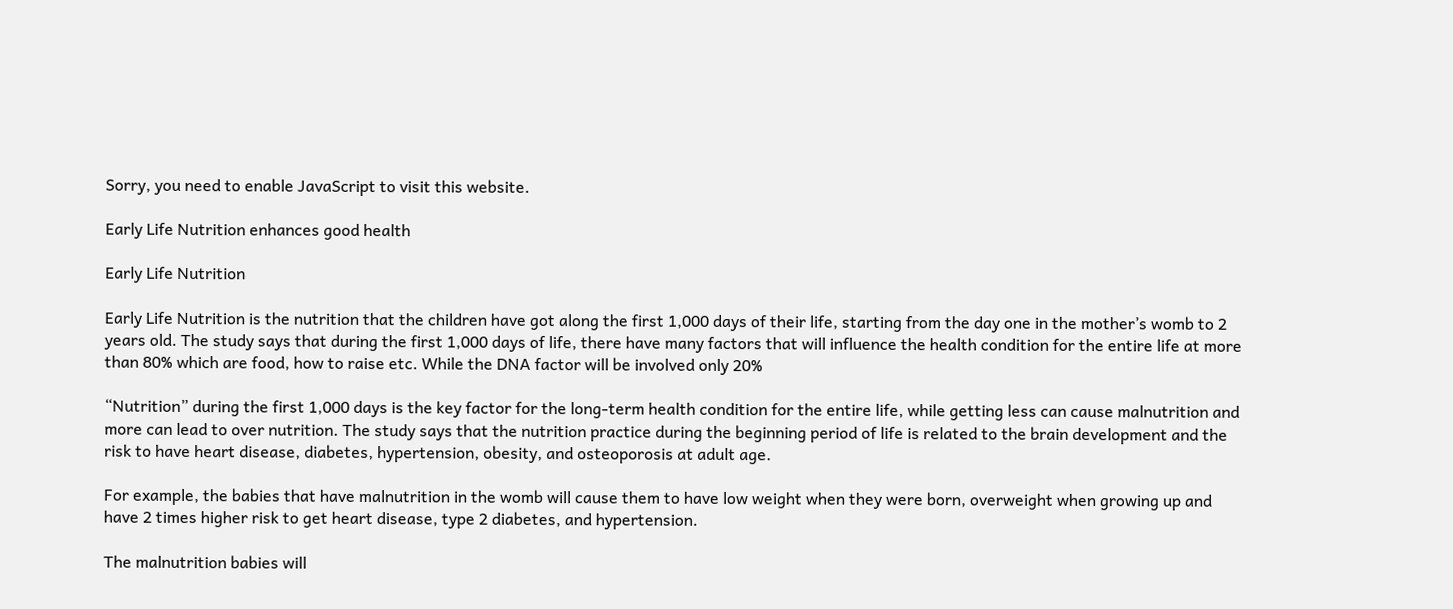Sorry, you need to enable JavaScript to visit this website.

Early Life Nutrition enhances good health

Early Life Nutrition

Early Life Nutrition is the nutrition that the children have got along the first 1,000 days of their life, starting from the day one in the mother’s womb to 2 years old. The study says that during the first 1,000 days of life, there have many factors that will influence the health condition for the entire life at more than 80% which are food, how to raise etc. While the DNA factor will be involved only 20%

“Nutrition” during the first 1,000 days is the key factor for the long-term health condition for the entire life, while getting less can cause malnutrition and more can lead to over nutrition. The study says that the nutrition practice during the beginning period of life is related to the brain development and the risk to have heart disease, diabetes, hypertension, obesity, and osteoporosis at adult age.

For example, the babies that have malnutrition in the womb will cause them to have low weight when they were born, overweight when growing up and have 2 times higher risk to get heart disease, type 2 diabetes, and hypertension.

The malnutrition babies will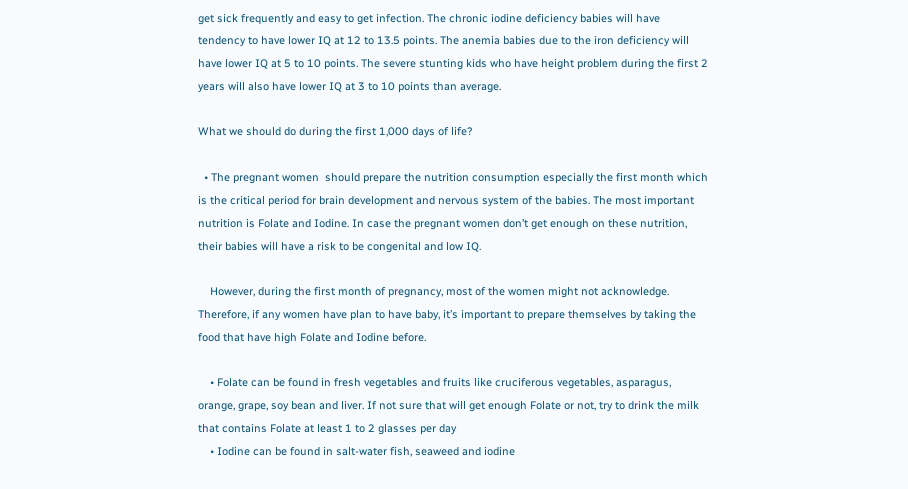get sick frequently and easy to get infection. The chronic iodine deficiency babies will have tendency to have lower IQ at 12 to 13.5 points. The anemia babies due to the iron deficiency will have lower IQ at 5 to 10 points. The severe stunting kids who have height problem during the first 2 years will also have lower IQ at 3 to 10 points than average.

What we should do during the first 1,000 days of life?

  • The pregnant women  should prepare the nutrition consumption especially the first month which is the critical period for brain development and nervous system of the babies. The most important nutrition is Folate and Iodine. In case the pregnant women don’t get enough on these nutrition, their babies will have a risk to be congenital and low IQ.

    However, during the first month of pregnancy, most of the women might not acknowledge. Therefore, if any women have plan to have baby, it’s important to prepare themselves by taking the food that have high Folate and Iodine before.

    • Folate can be found in fresh vegetables and fruits like cruciferous vegetables, asparagus, orange, grape, soy bean and liver. If not sure that will get enough Folate or not, try to drink the milk that contains Folate at least 1 to 2 glasses per day
    • Iodine can be found in salt-water fish, seaweed and iodine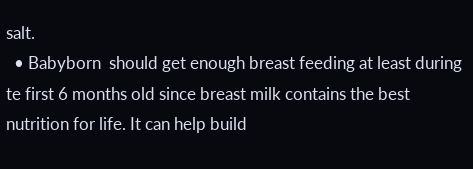salt.
  • Babyborn  should get enough breast feeding at least during te first 6 months old since breast milk contains the best nutrition for life. It can help build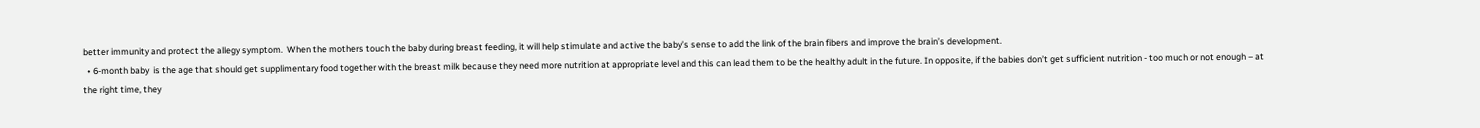better immunity and protect the allegy symptom.  When the mothers touch the baby during breast feeding, it will help stimulate and active the baby’s sense to add the link of the brain fibers and improve the brain’s development.
  • 6-month baby  is the age that should get supplimentary food together with the breast milk because they need more nutrition at appropriate level and this can lead them to be the healthy adult in the future. In opposite, if the babies don’t get sufficient nutrition - too much or not enough – at the right time, they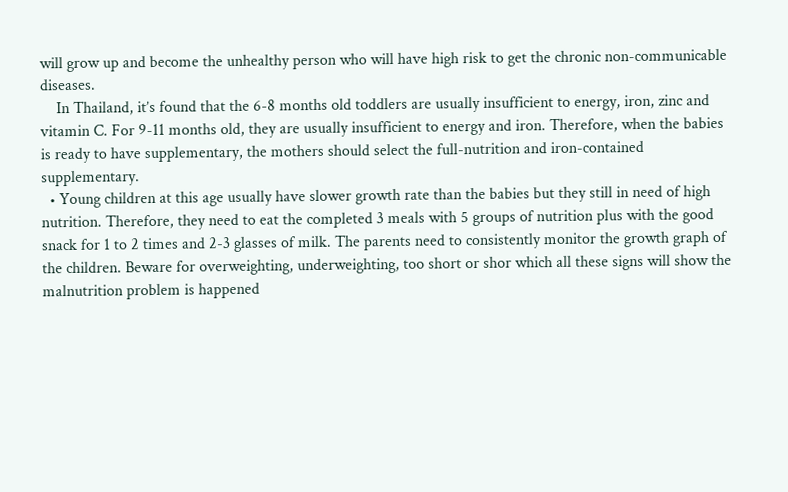will grow up and become the unhealthy person who will have high risk to get the chronic non-communicable diseases.
    In Thailand, it’s found that the 6-8 months old toddlers are usually insufficient to energy, iron, zinc and vitamin C. For 9-11 months old, they are usually insufficient to energy and iron. Therefore, when the babies is ready to have supplementary, the mothers should select the full-nutrition and iron-contained supplementary.
  • Young children at this age usually have slower growth rate than the babies but they still in need of high nutrition. Therefore, they need to eat the completed 3 meals with 5 groups of nutrition plus with the good snack for 1 to 2 times and 2-3 glasses of milk. The parents need to consistently monitor the growth graph of the children. Beware for overweighting, underweighting, too short or shor which all these signs will show the malnutrition problem is happened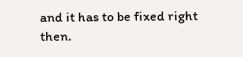and it has to be fixed right then.